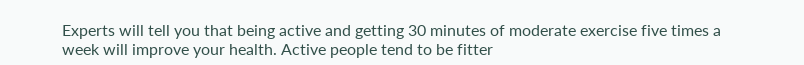Experts will tell you that being active and getting 30 minutes of moderate exercise five times a week will improve your health. Active people tend to be fitter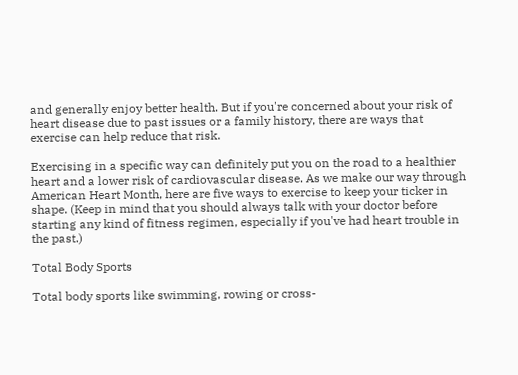and generally enjoy better health. But if you're concerned about your risk of heart disease due to past issues or a family history, there are ways that exercise can help reduce that risk.

Exercising in a specific way can definitely put you on the road to a healthier heart and a lower risk of cardiovascular disease. As we make our way through American Heart Month, here are five ways to exercise to keep your ticker in shape. (Keep in mind that you should always talk with your doctor before starting any kind of fitness regimen, especially if you've had heart trouble in the past.)

Total Body Sports

Total body sports like swimming, rowing or cross-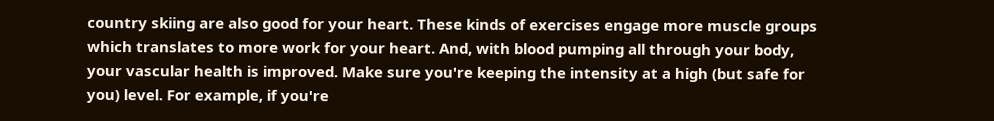country skiing are also good for your heart. These kinds of exercises engage more muscle groups which translates to more work for your heart. And, with blood pumping all through your body, your vascular health is improved. Make sure you're keeping the intensity at a high (but safe for you) level. For example, if you're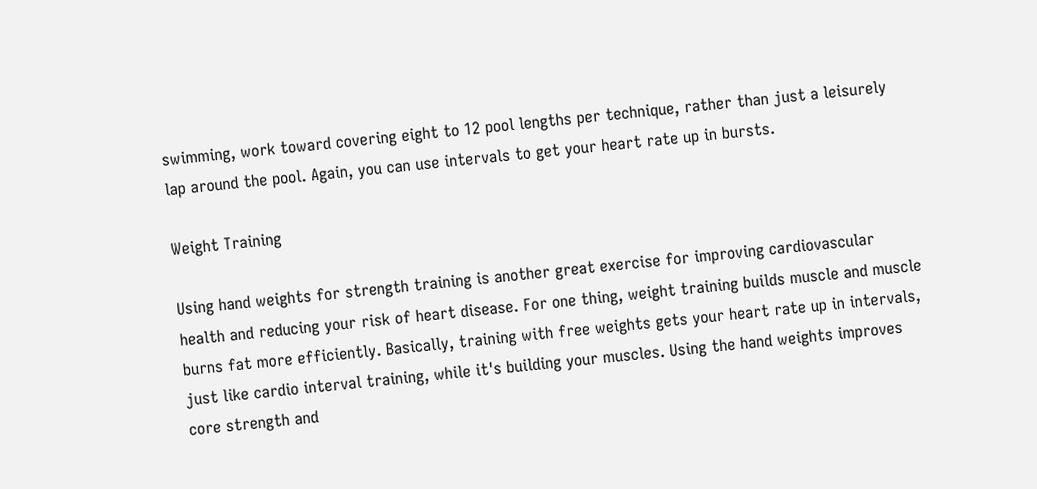swimming, work toward covering eight to 12 pool lengths per technique, rather than just a leisurely lap around the pool. Again, you can use intervals to get your heart rate up in bursts.

Weight Training

Using hand weights for strength training is another great exercise for improving cardiovascular health and reducing your risk of heart disease. For one thing, weight training builds muscle and muscle burns fat more efficiently. Basically, training with free weights gets your heart rate up in intervals, just like cardio interval training, while it's building your muscles. Using the hand weights improves core strength and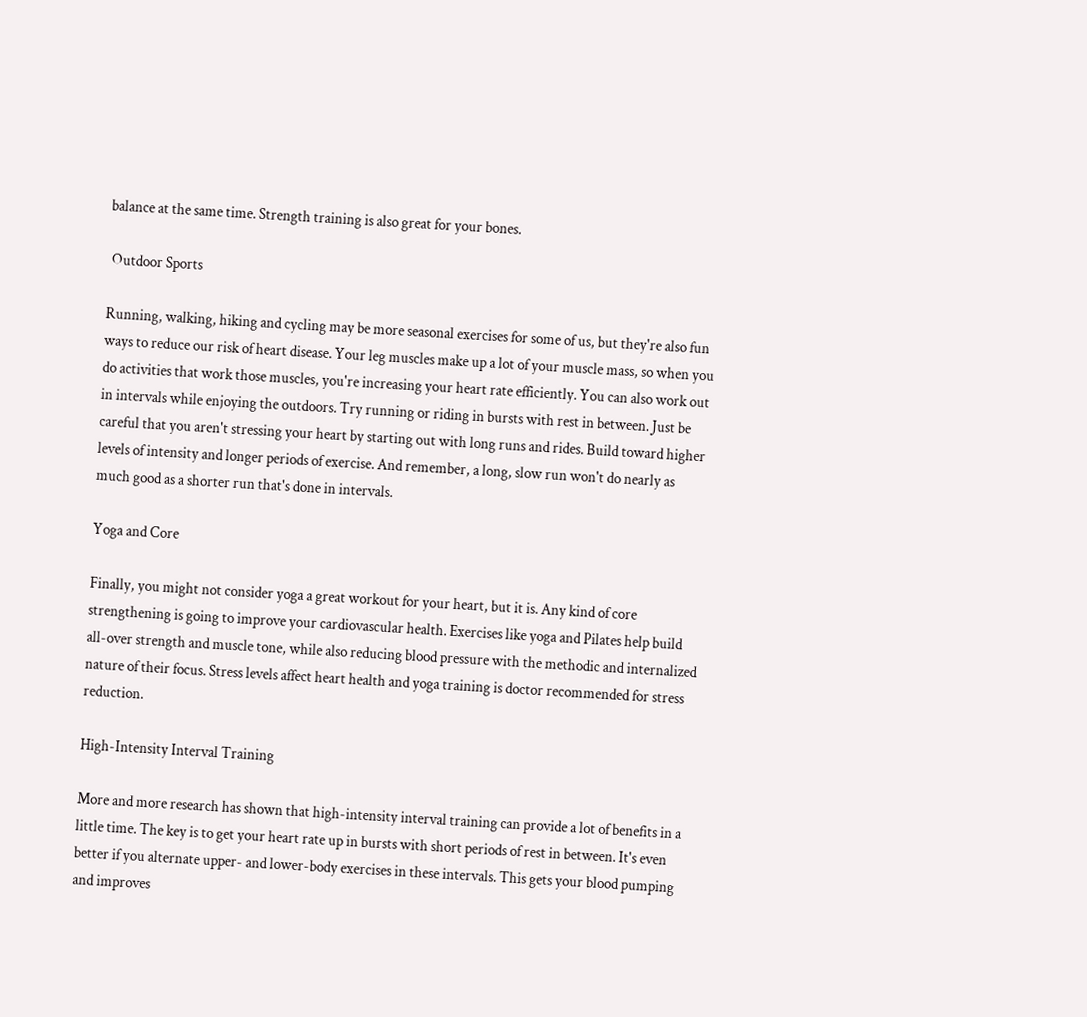balance at the same time. Strength training is also great for your bones.

 Outdoor Sports

Running, walking, hiking and cycling may be more seasonal exercises for some of us, but they're also fun ways to reduce our risk of heart disease. Your leg muscles make up a lot of your muscle mass, so when you do activities that work those muscles, you're increasing your heart rate efficiently. You can also work out in intervals while enjoying the outdoors. Try running or riding in bursts with rest in between. Just be careful that you aren't stressing your heart by starting out with long runs and rides. Build toward higher levels of intensity and longer periods of exercise. And remember, a long, slow run won't do nearly as much good as a shorter run that's done in intervals.

Yoga and Core

Finally, you might not consider yoga a great workout for your heart, but it is. Any kind of core strengthening is going to improve your cardiovascular health. Exercises like yoga and Pilates help build all-over strength and muscle tone, while also reducing blood pressure with the methodic and internalized nature of their focus. Stress levels affect heart health and yoga training is doctor recommended for stress reduction.

High-Intensity Interval Training

More and more research has shown that high-intensity interval training can provide a lot of benefits in a little time. The key is to get your heart rate up in bursts with short periods of rest in between. It's even better if you alternate upper- and lower-body exercises in these intervals. This gets your blood pumping and improves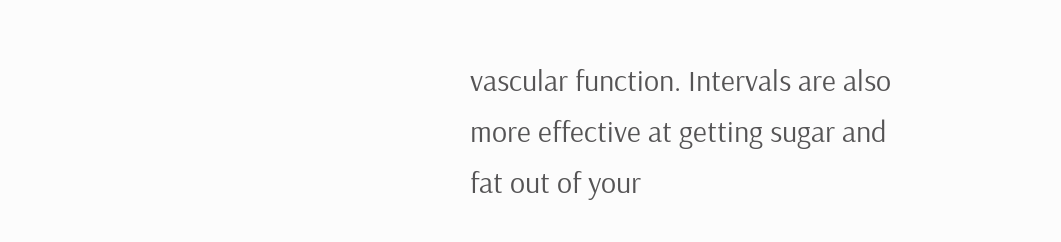vascular function. Intervals are also more effective at getting sugar and fat out of your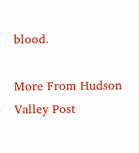blood.

More From Hudson Valley Post